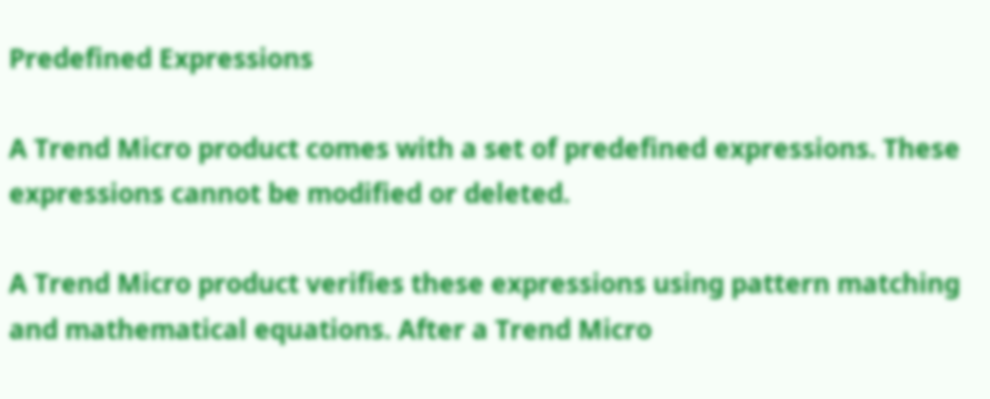Predefined Expressions

A Trend Micro product comes with a set of predefined expressions. These expressions cannot be modified or deleted.

A Trend Micro product verifies these expressions using pattern matching and mathematical equations. After a Trend Micro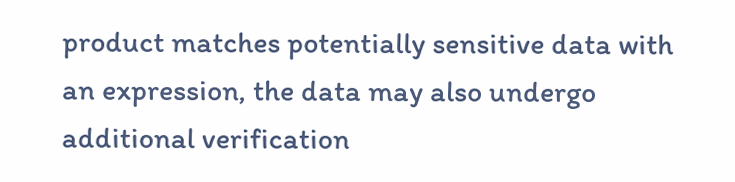product matches potentially sensitive data with an expression, the data may also undergo additional verification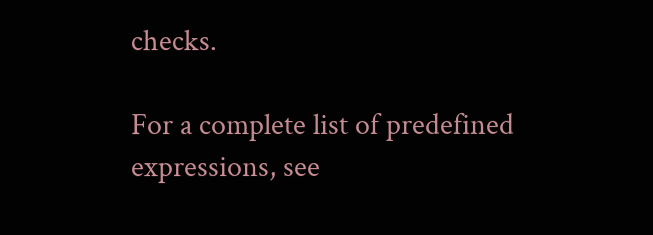checks.

For a complete list of predefined expressions, see